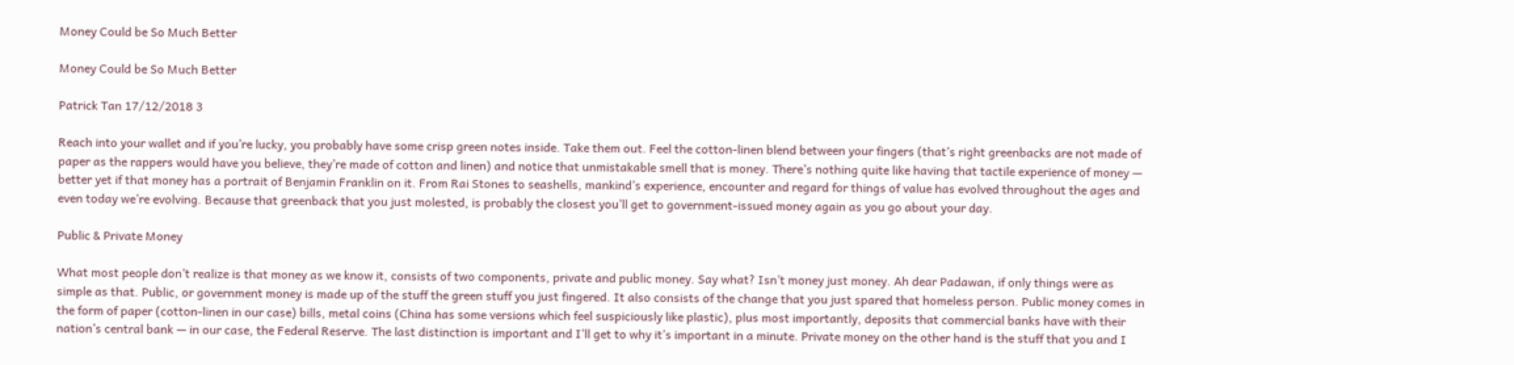Money Could be So Much Better

Money Could be So Much Better

Patrick Tan 17/12/2018 3

Reach into your wallet and if you’re lucky, you probably have some crisp green notes inside. Take them out. Feel the cotton-linen blend between your fingers (that’s right greenbacks are not made of paper as the rappers would have you believe, they’re made of cotton and linen) and notice that unmistakable smell that is money. There’s nothing quite like having that tactile experience of money — better yet if that money has a portrait of Benjamin Franklin on it. From Rai Stones to seashells, mankind’s experience, encounter and regard for things of value has evolved throughout the ages and even today we’re evolving. Because that greenback that you just molested, is probably the closest you’ll get to government-issued money again as you go about your day.

Public & Private Money

What most people don’t realize is that money as we know it, consists of two components, private and public money. Say what? Isn’t money just money. Ah dear Padawan, if only things were as simple as that. Public, or government money is made up of the stuff the green stuff you just fingered. It also consists of the change that you just spared that homeless person. Public money comes in the form of paper (cotton-linen in our case) bills, metal coins (China has some versions which feel suspiciously like plastic), plus most importantly, deposits that commercial banks have with their nation’s central bank — in our case, the Federal Reserve. The last distinction is important and I’ll get to why it’s important in a minute. Private money on the other hand is the stuff that you and I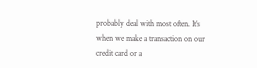probably deal with most often. It’s when we make a transaction on our credit card or a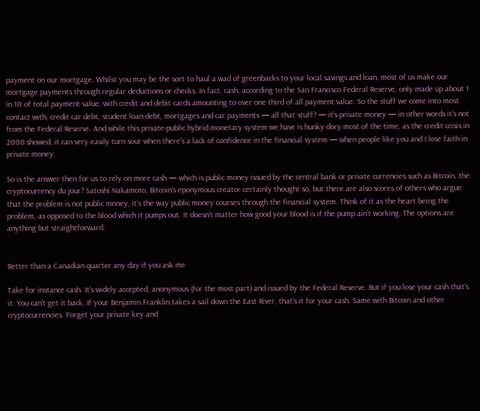payment on our mortgage. Whilst you may be the sort to haul a wad of greenbacks to your local savings and loan, most of us make our mortgage payments through regular deductions or checks. In fact, cash, according to the San Francisco Federal Reserve, only made up about 1 in 10 of total payment value, with credit and debit cards amounting to over one third of all payment value. So the stuff we come into most contact with, credit car debt, student loan debt, mortgages and car payments — all that stuff? — it’s private money — in other words it’s not from the Federal Reserve. And while this private-public hybrid monetary system we have is hunky dory most of the time, as the credit crisis in 2008 showed, it can very easily turn sour when there’s a lack of confidence in the financial system — when people like you and I lose faith in private money.

So is the answer then for us to rely on more cash — which is public money issued by the central bank or private currencies such as Bitcoin, the cryptocurrency du jour? Satoshi Nakamoto, Bitcoin’s eponymous creator certainly thought so, but there are also scores of others who argue that the problem is not public money, it’s the way public money courses through the financial system. Think of it as the heart being the problem, as opposed to the blood which it pumps out. It doesn’t matter how good your blood is if the pump ain’t working. The options are anything but straightforward.


Better than a Canadian quarter any day if you ask me

Take for instance cash. It’s widely accepted, anonymous (for the most part) and issued by the Federal Reserve. But if you lose your cash that’s it. You can’t get it back. If your Benjamin Franklin takes a sail down the East River, that’s it for your cash. Same with Bitcoin and other cryptocurrencies. Forget your private key and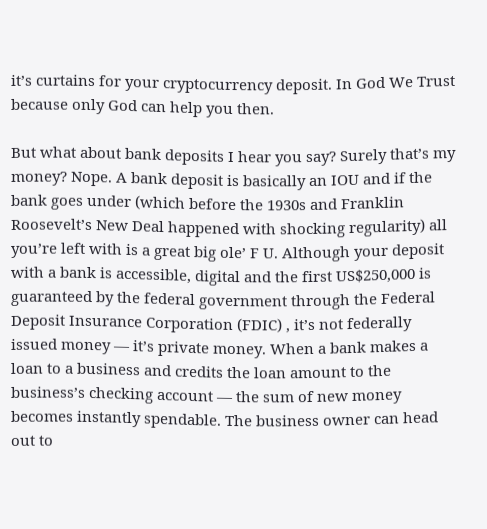it’s curtains for your cryptocurrency deposit. In God We Trust because only God can help you then.

But what about bank deposits I hear you say? Surely that’s my money? Nope. A bank deposit is basically an IOU and if the bank goes under (which before the 1930s and Franklin Roosevelt’s New Deal happened with shocking regularity) all you’re left with is a great big ole’ F U. Although your deposit with a bank is accessible, digital and the first US$250,000 is guaranteed by the federal government through the Federal Deposit Insurance Corporation (FDIC) , it’s not federally issued money — it’s private money. When a bank makes a loan to a business and credits the loan amount to the business’s checking account — the sum of new money becomes instantly spendable. The business owner can head out to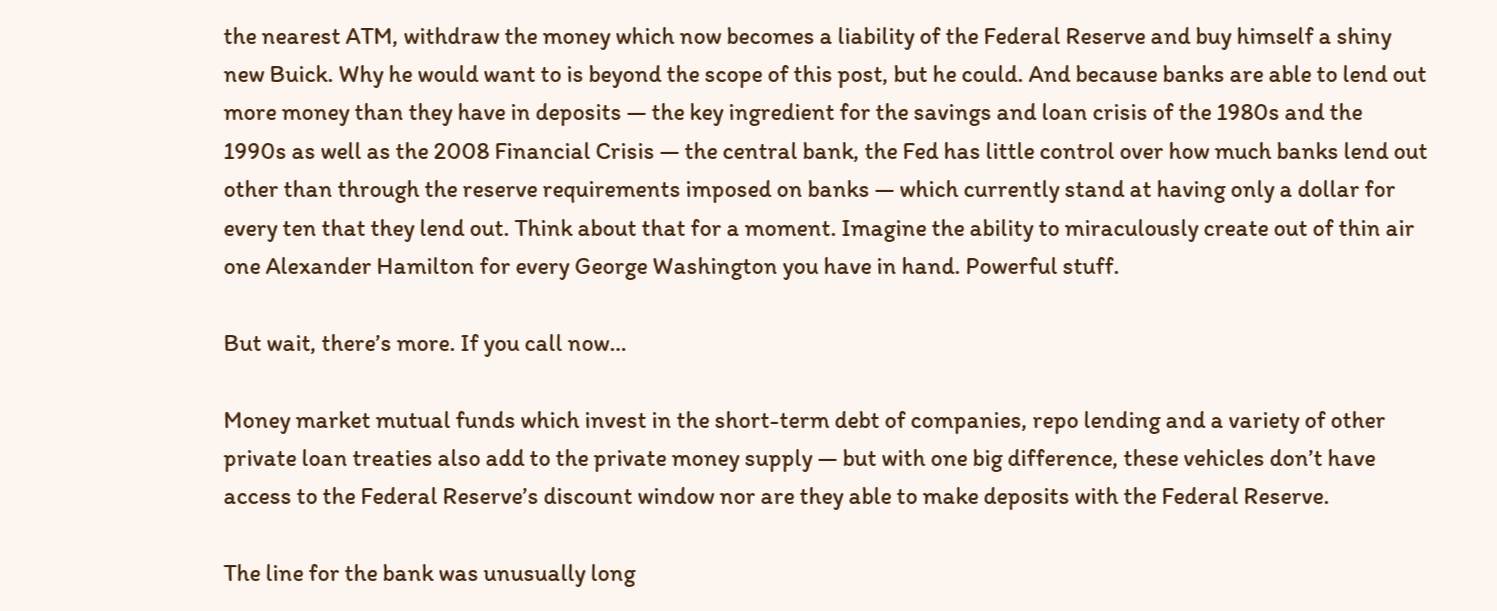the nearest ATM, withdraw the money which now becomes a liability of the Federal Reserve and buy himself a shiny new Buick. Why he would want to is beyond the scope of this post, but he could. And because banks are able to lend out more money than they have in deposits — the key ingredient for the savings and loan crisis of the 1980s and the 1990s as well as the 2008 Financial Crisis — the central bank, the Fed has little control over how much banks lend out other than through the reserve requirements imposed on banks — which currently stand at having only a dollar for every ten that they lend out. Think about that for a moment. Imagine the ability to miraculously create out of thin air one Alexander Hamilton for every George Washington you have in hand. Powerful stuff.

But wait, there’s more. If you call now…

Money market mutual funds which invest in the short-term debt of companies, repo lending and a variety of other private loan treaties also add to the private money supply — but with one big difference, these vehicles don’t have access to the Federal Reserve’s discount window nor are they able to make deposits with the Federal Reserve.

The line for the bank was unusually long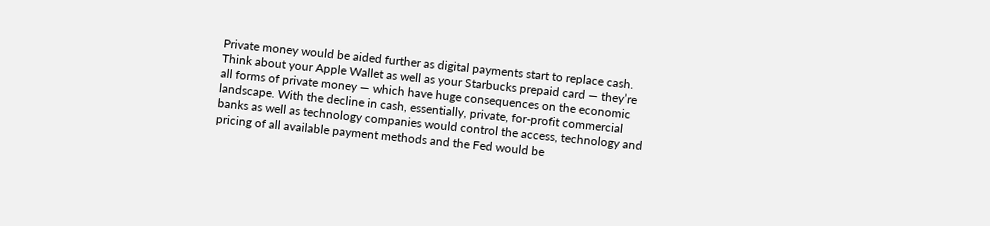Private money would be aided further as digital payments start to replace cash. Think about your Apple Wallet as well as your Starbucks prepaid card — they’re all forms of private money — which have huge consequences on the economic landscape. With the decline in cash, essentially, private, for-profit commercial banks as well as technology companies would control the access, technology and pricing of all available payment methods and the Fed would be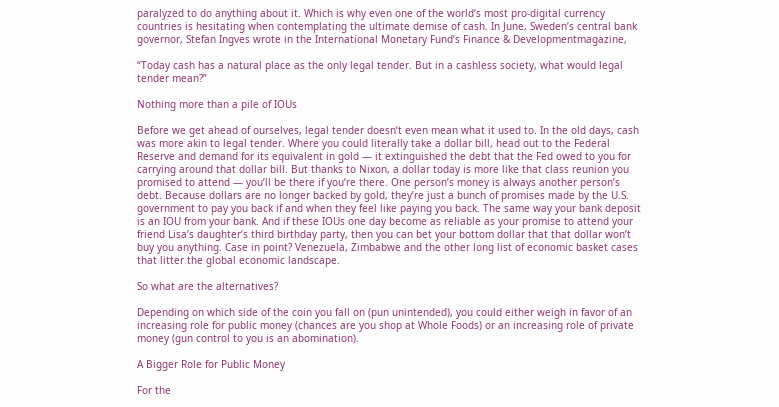paralyzed to do anything about it. Which is why even one of the world’s most pro-digital currency countries is hesitating when contemplating the ultimate demise of cash. In June, Sweden’s central bank governor, Stefan Ingves wrote in the International Monetary Fund’s Finance & Developmentmagazine,

“Today cash has a natural place as the only legal tender. But in a cashless society, what would legal tender mean?”

Nothing more than a pile of IOUs

Before we get ahead of ourselves, legal tender doesn’t even mean what it used to. In the old days, cash was more akin to legal tender. Where you could literally take a dollar bill, head out to the Federal Reserve and demand for its equivalent in gold — it extinguished the debt that the Fed owed to you for carrying around that dollar bill. But thanks to Nixon, a dollar today is more like that class reunion you promised to attend — you’ll be there if you’re there. One person’s money is always another person’s debt. Because dollars are no longer backed by gold, they’re just a bunch of promises made by the U.S. government to pay you back if and when they feel like paying you back. The same way your bank deposit is an IOU from your bank. And if these IOUs one day become as reliable as your promise to attend your friend Lisa’s daughter’s third birthday party, then you can bet your bottom dollar that that dollar won’t buy you anything. Case in point? Venezuela, Zimbabwe and the other long list of economic basket cases that litter the global economic landscape.

So what are the alternatives?

Depending on which side of the coin you fall on (pun unintended), you could either weigh in favor of an increasing role for public money (chances are you shop at Whole Foods) or an increasing role of private money (gun control to you is an abomination).

A Bigger Role for Public Money

For the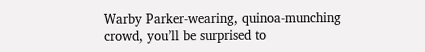Warby Parker-wearing, quinoa-munching crowd, you’ll be surprised to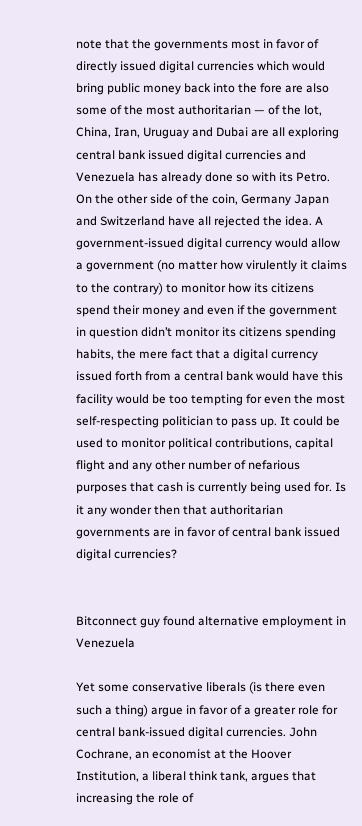note that the governments most in favor of directly issued digital currencies which would bring public money back into the fore are also some of the most authoritarian — of the lot, China, Iran, Uruguay and Dubai are all exploring central bank issued digital currencies and Venezuela has already done so with its Petro. On the other side of the coin, Germany Japan and Switzerland have all rejected the idea. A government-issued digital currency would allow a government (no matter how virulently it claims to the contrary) to monitor how its citizens spend their money and even if the government in question didn’t monitor its citizens spending habits, the mere fact that a digital currency issued forth from a central bank would have this facility would be too tempting for even the most self-respecting politician to pass up. It could be used to monitor political contributions, capital flight and any other number of nefarious purposes that cash is currently being used for. Is it any wonder then that authoritarian governments are in favor of central bank issued digital currencies?


Bitconnect guy found alternative employment in Venezuela

Yet some conservative liberals (is there even such a thing) argue in favor of a greater role for central bank-issued digital currencies. John Cochrane, an economist at the Hoover Institution, a liberal think tank, argues that increasing the role of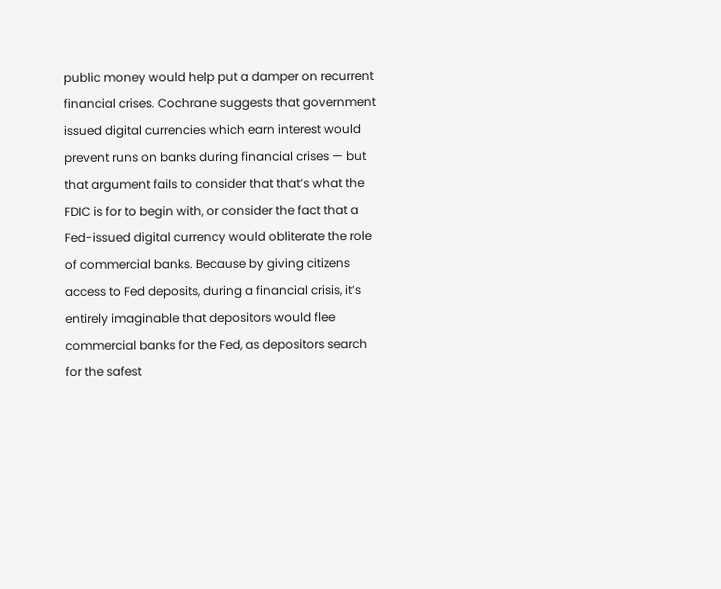public money would help put a damper on recurrent financial crises. Cochrane suggests that government issued digital currencies which earn interest would prevent runs on banks during financial crises — but that argument fails to consider that that’s what the FDIC is for to begin with, or consider the fact that a Fed-issued digital currency would obliterate the role of commercial banks. Because by giving citizens access to Fed deposits, during a financial crisis, it’s entirely imaginable that depositors would flee commercial banks for the Fed, as depositors search for the safest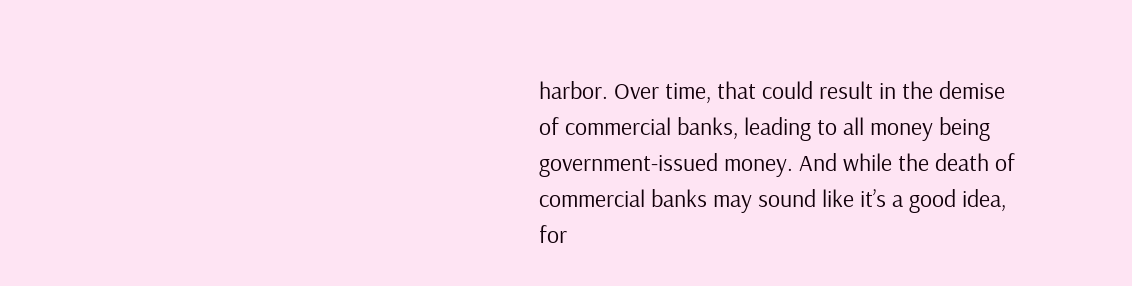harbor. Over time, that could result in the demise of commercial banks, leading to all money being government-issued money. And while the death of commercial banks may sound like it’s a good idea, for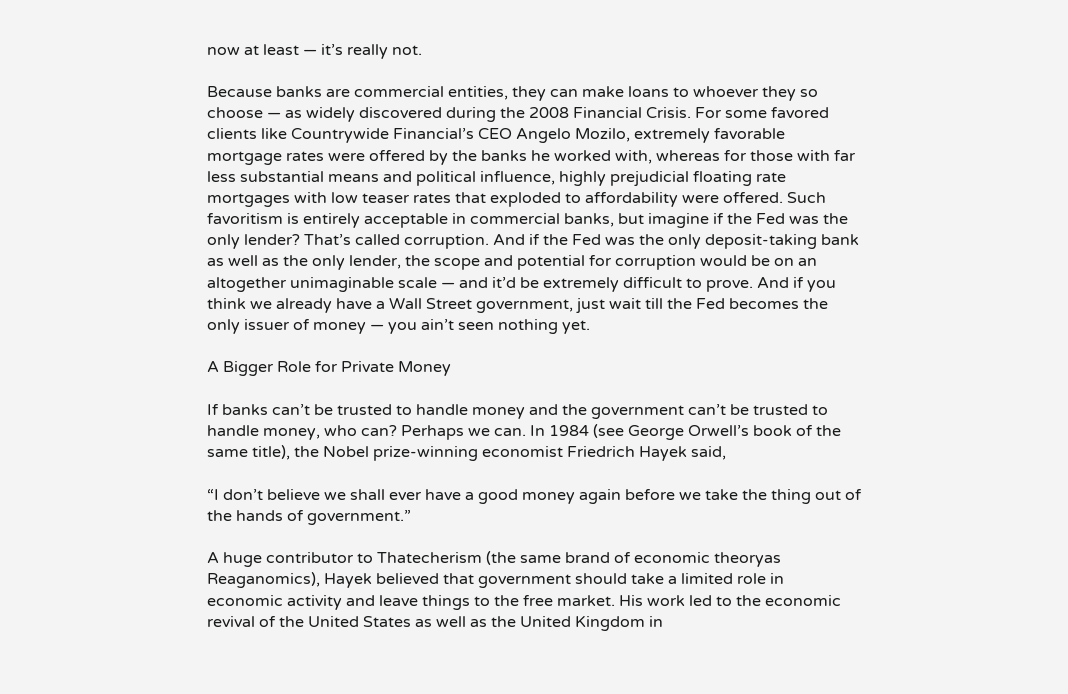now at least — it’s really not.

Because banks are commercial entities, they can make loans to whoever they so choose — as widely discovered during the 2008 Financial Crisis. For some favored clients like Countrywide Financial’s CEO Angelo Mozilo, extremely favorable mortgage rates were offered by the banks he worked with, whereas for those with far less substantial means and political influence, highly prejudicial floating rate mortgages with low teaser rates that exploded to affordability were offered. Such favoritism is entirely acceptable in commercial banks, but imagine if the Fed was the only lender? That’s called corruption. And if the Fed was the only deposit-taking bank as well as the only lender, the scope and potential for corruption would be on an altogether unimaginable scale — and it’d be extremely difficult to prove. And if you think we already have a Wall Street government, just wait till the Fed becomes the only issuer of money — you ain’t seen nothing yet.

A Bigger Role for Private Money

If banks can’t be trusted to handle money and the government can’t be trusted to handle money, who can? Perhaps we can. In 1984 (see George Orwell’s book of the same title), the Nobel prize-winning economist Friedrich Hayek said,

“I don’t believe we shall ever have a good money again before we take the thing out of the hands of government.”

A huge contributor to Thatecherism (the same brand of economic theoryas Reaganomics), Hayek believed that government should take a limited role in economic activity and leave things to the free market. His work led to the economic revival of the United States as well as the United Kingdom in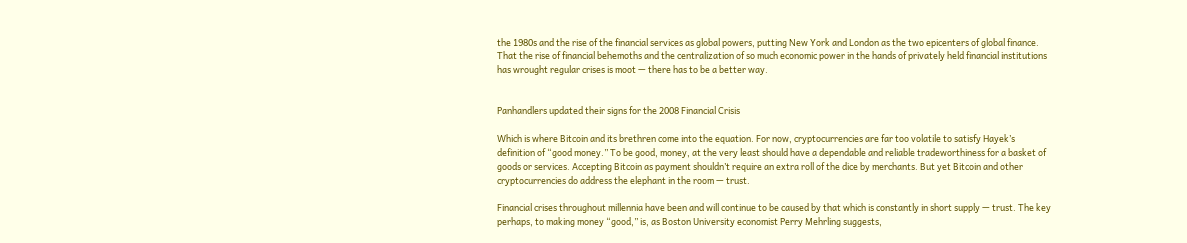the 1980s and the rise of the financial services as global powers, putting New York and London as the two epicenters of global finance. That the rise of financial behemoths and the centralization of so much economic power in the hands of privately held financial institutions has wrought regular crises is moot — there has to be a better way.


Panhandlers updated their signs for the 2008 Financial Crisis

Which is where Bitcoin and its brethren come into the equation. For now, cryptocurrencies are far too volatile to satisfy Hayek’s definition of “good money.” To be good, money, at the very least should have a dependable and reliable tradeworthiness for a basket of goods or services. Accepting Bitcoin as payment shouldn’t require an extra roll of the dice by merchants. But yet Bitcoin and other cryptocurrencies do address the elephant in the room — trust.

Financial crises throughout millennia have been and will continue to be caused by that which is constantly in short supply — trust. The key perhaps, to making money “good,” is, as Boston University economist Perry Mehrling suggests,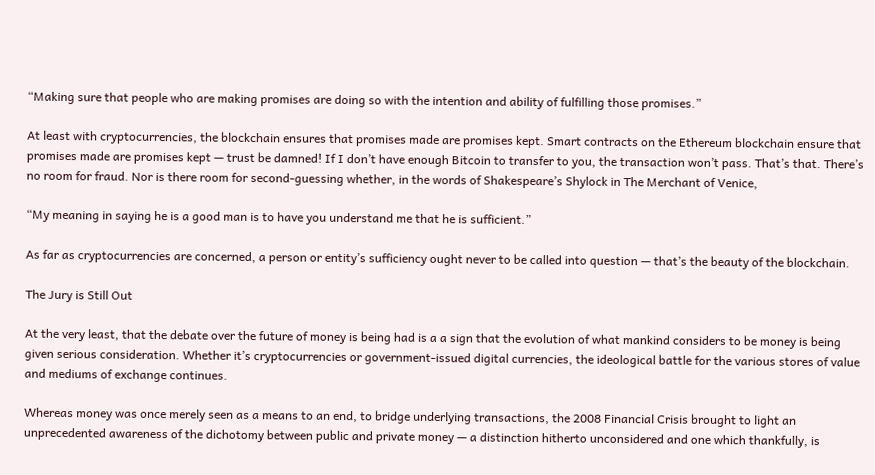“Making sure that people who are making promises are doing so with the intention and ability of fulfilling those promises.”

At least with cryptocurrencies, the blockchain ensures that promises made are promises kept. Smart contracts on the Ethereum blockchain ensure that promises made are promises kept — trust be damned! If I don’t have enough Bitcoin to transfer to you, the transaction won’t pass. That’s that. There’s no room for fraud. Nor is there room for second-guessing whether, in the words of Shakespeare’s Shylock in The Merchant of Venice,

“My meaning in saying he is a good man is to have you understand me that he is sufficient.”

As far as cryptocurrencies are concerned, a person or entity’s sufficiency ought never to be called into question — that’s the beauty of the blockchain.

The Jury is Still Out

At the very least, that the debate over the future of money is being had is a a sign that the evolution of what mankind considers to be money is being given serious consideration. Whether it’s cryptocurrencies or government-issued digital currencies, the ideological battle for the various stores of value and mediums of exchange continues.

Whereas money was once merely seen as a means to an end, to bridge underlying transactions, the 2008 Financial Crisis brought to light an unprecedented awareness of the dichotomy between public and private money — a distinction hitherto unconsidered and one which thankfully, is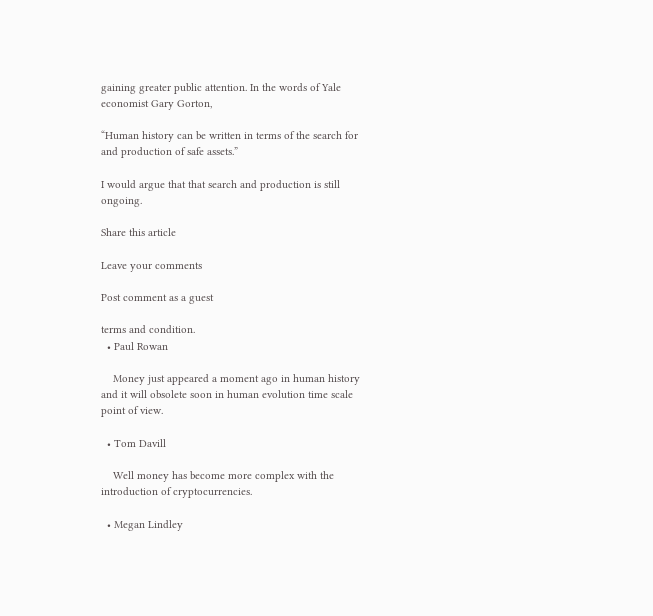gaining greater public attention. In the words of Yale economist Gary Gorton,

“Human history can be written in terms of the search for and production of safe assets.”

I would argue that that search and production is still ongoing.

Share this article

Leave your comments

Post comment as a guest

terms and condition.
  • Paul Rowan

    Money just appeared a moment ago in human history and it will obsolete soon in human evolution time scale point of view.

  • Tom Davill

    Well money has become more complex with the introduction of cryptocurrencies.

  • Megan Lindley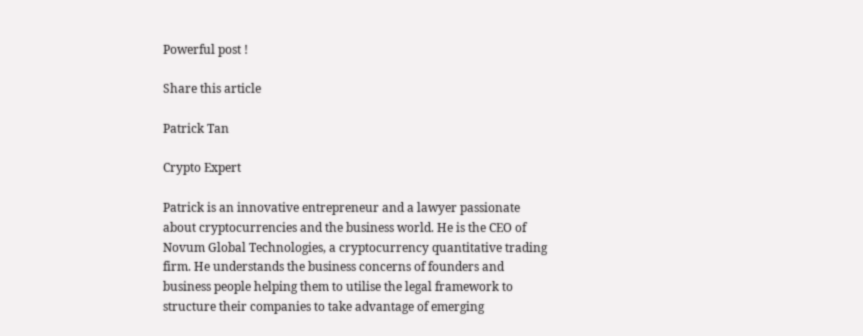Powerful post !

Share this article

Patrick Tan

Crypto Expert

Patrick is an innovative entrepreneur and a lawyer passionate about cryptocurrencies and the business world. He is the CEO of Novum Global Technologies, a cryptocurrency quantitative trading firm. He understands the business concerns of founders and business people helping them to utilise the legal framework to structure their companies to take advantage of emerging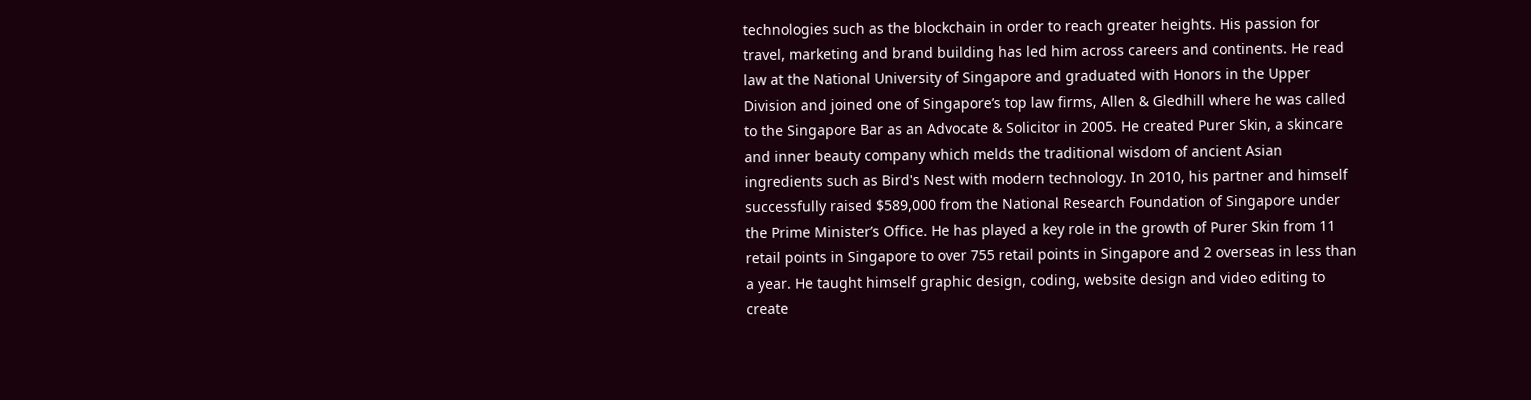technologies such as the blockchain in order to reach greater heights. His passion for travel, marketing and brand building has led him across careers and continents. He read law at the National University of Singapore and graduated with Honors in the Upper Division and joined one of Singapore’s top law firms, Allen & Gledhill where he was called to the Singapore Bar as an Advocate & Solicitor in 2005. He created Purer Skin, a skincare and inner beauty company which melds the traditional wisdom of ancient Asian ingredients such as Bird's Nest with modern technology. In 2010, his partner and himself successfully raised $589,000 from the National Research Foundation of Singapore under the Prime Minister’s Office. He has played a key role in the growth of Purer Skin from 11 retail points in Singapore to over 755 retail points in Singapore and 2 overseas in less than a year. He taught himself graphic design, coding, website design and video editing to create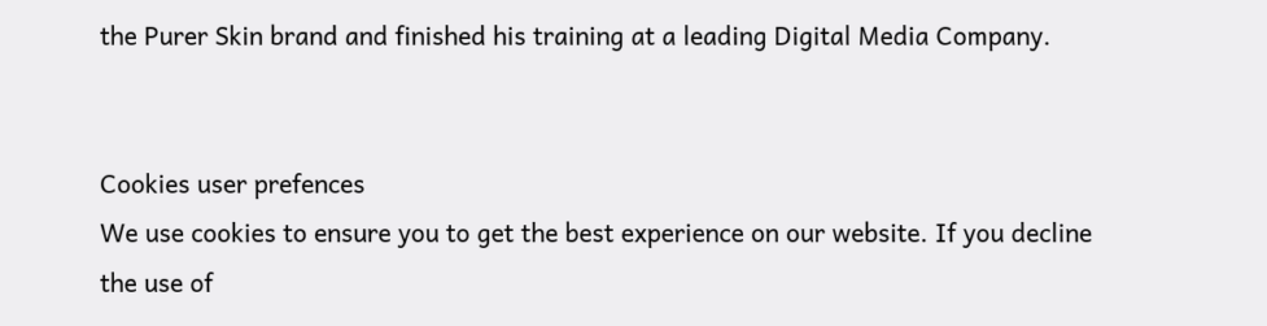the Purer Skin brand and finished his training at a leading Digital Media Company.


Cookies user prefences
We use cookies to ensure you to get the best experience on our website. If you decline the use of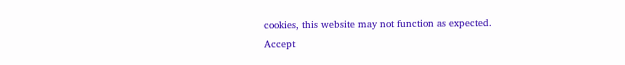cookies, this website may not function as expected.
Accept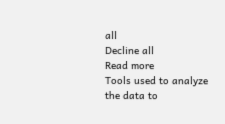all
Decline all
Read more
Tools used to analyze the data to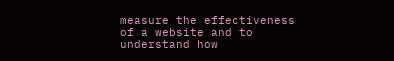measure the effectiveness of a website and to understand how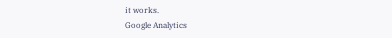it works.
Google Analytics